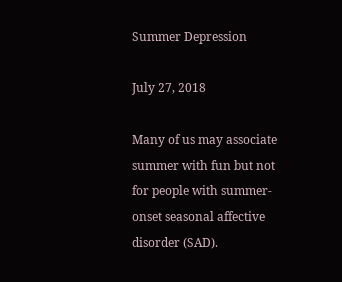Summer Depression

July 27, 2018

Many of us may associate summer with fun but not for people with summer-onset seasonal affective disorder (SAD).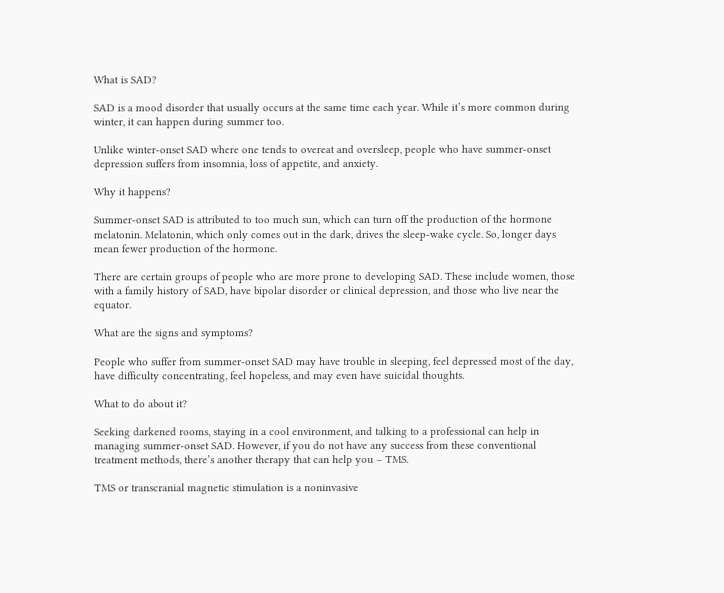What is SAD?

SAD is a mood disorder that usually occurs at the same time each year. While it’s more common during winter, it can happen during summer too.

Unlike winter-onset SAD where one tends to overeat and oversleep, people who have summer-onset depression suffers from insomnia, loss of appetite, and anxiety.

Why it happens?

Summer-onset SAD is attributed to too much sun, which can turn off the production of the hormone melatonin. Melatonin, which only comes out in the dark, drives the sleep-wake cycle. So, longer days mean fewer production of the hormone.

There are certain groups of people who are more prone to developing SAD. These include women, those with a family history of SAD, have bipolar disorder or clinical depression, and those who live near the equator.

What are the signs and symptoms?

People who suffer from summer-onset SAD may have trouble in sleeping, feel depressed most of the day, have difficulty concentrating, feel hopeless, and may even have suicidal thoughts.

What to do about it?

Seeking darkened rooms, staying in a cool environment, and talking to a professional can help in managing summer-onset SAD. However, if you do not have any success from these conventional treatment methods, there’s another therapy that can help you – TMS.

TMS or transcranial magnetic stimulation is a noninvasive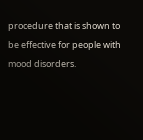procedure that is shown to be effective for people with mood disorders.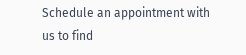Schedule an appointment with us to find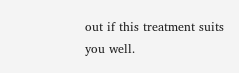out if this treatment suits you well.